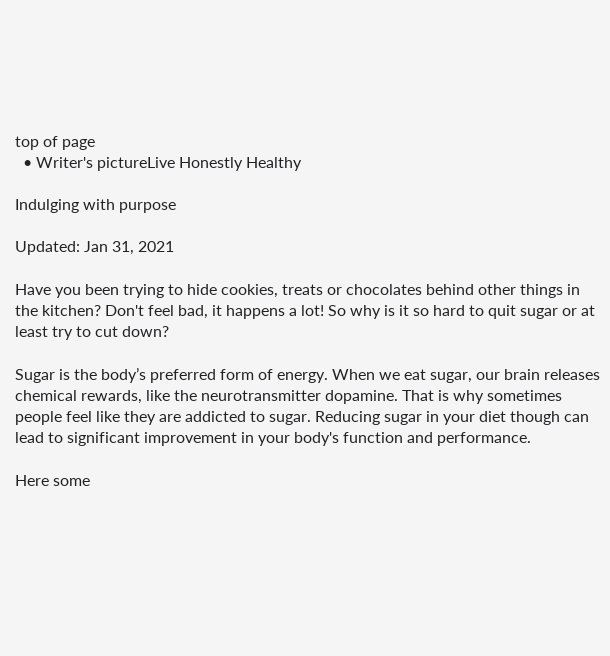top of page
  • Writer's pictureLive Honestly Healthy

Indulging with purpose

Updated: Jan 31, 2021

Have you been trying to hide cookies, treats or chocolates behind other things in the kitchen? Don't feel bad, it happens a lot! So why is it so hard to quit sugar or at least try to cut down?

Sugar is the body’s preferred form of energy. When we eat sugar, our brain releases chemical rewards, like the neurotransmitter dopamine. That is why sometimes people feel like they are addicted to sugar. Reducing sugar in your diet though can lead to significant improvement in your body's function and performance.

Here some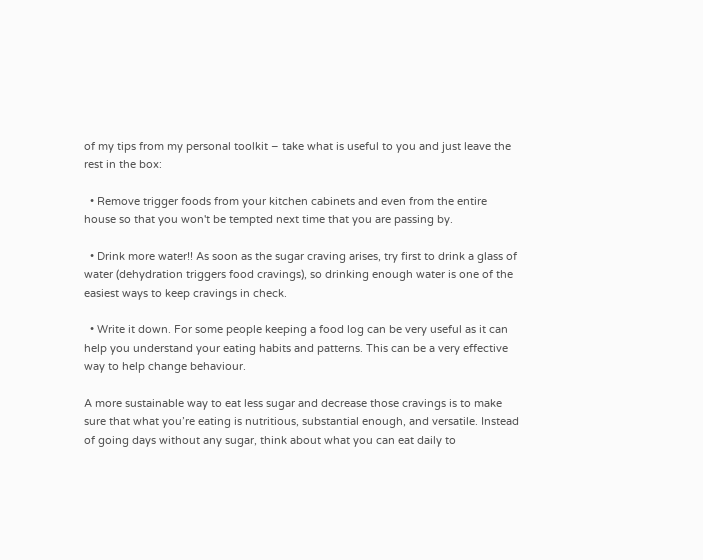of my tips from my personal toolkit – take what is useful to you and just leave the rest in the box:

  • Remove trigger foods from your kitchen cabinets and even from the entire house so that you won't be tempted next time that you are passing by.

  • Drink more water!! As soon as the sugar craving arises, try first to drink a glass of water (dehydration triggers food cravings), so drinking enough water is one of the easiest ways to keep cravings in check.

  • Write it down. For some people keeping a food log can be very useful as it can help you understand your eating habits and patterns. This can be a very effective way to help change behaviour.

A more sustainable way to eat less sugar and decrease those cravings is to make sure that what you’re eating is nutritious, substantial enough, and versatile. Instead of going days without any sugar, think about what you can eat daily to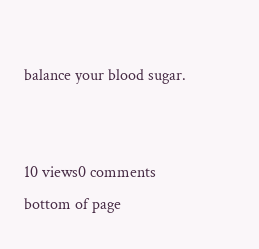balance your blood sugar.


10 views0 comments
bottom of page